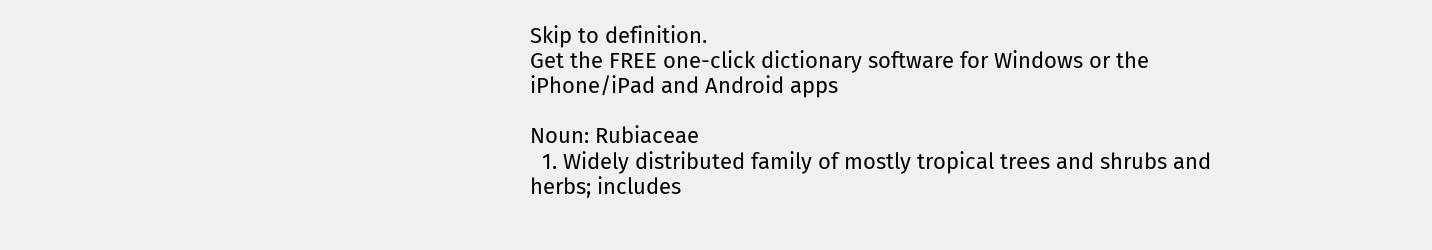Skip to definition.
Get the FREE one-click dictionary software for Windows or the iPhone/iPad and Android apps

Noun: Rubiaceae
  1. Widely distributed family of mostly tropical trees and shrubs and herbs; includes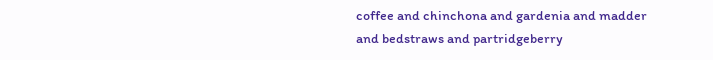coffee and chinchona and gardenia and madder and bedstraws and partridgeberry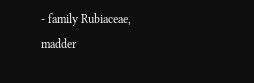- family Rubiaceae, madder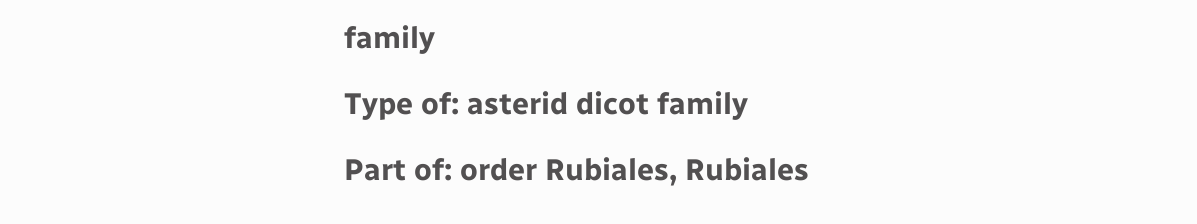family

Type of: asterid dicot family

Part of: order Rubiales, Rubiales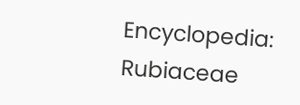Encyclopedia: Rubiaceae